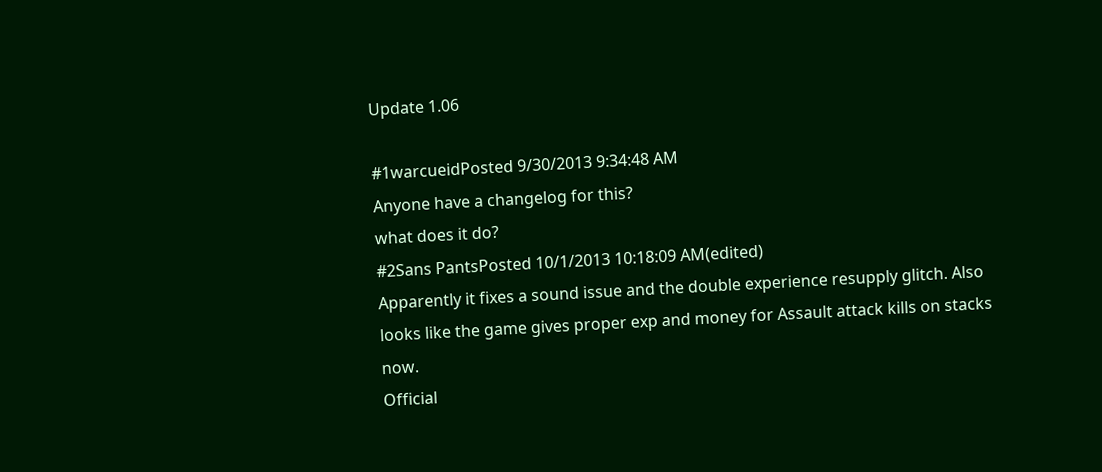Update 1.06

#1warcueidPosted 9/30/2013 9:34:48 AM
Anyone have a changelog for this?
what does it do?
#2Sans PantsPosted 10/1/2013 10:18:09 AM(edited)
Apparently it fixes a sound issue and the double experience resupply glitch. Also looks like the game gives proper exp and money for Assault attack kills on stacks now.
Official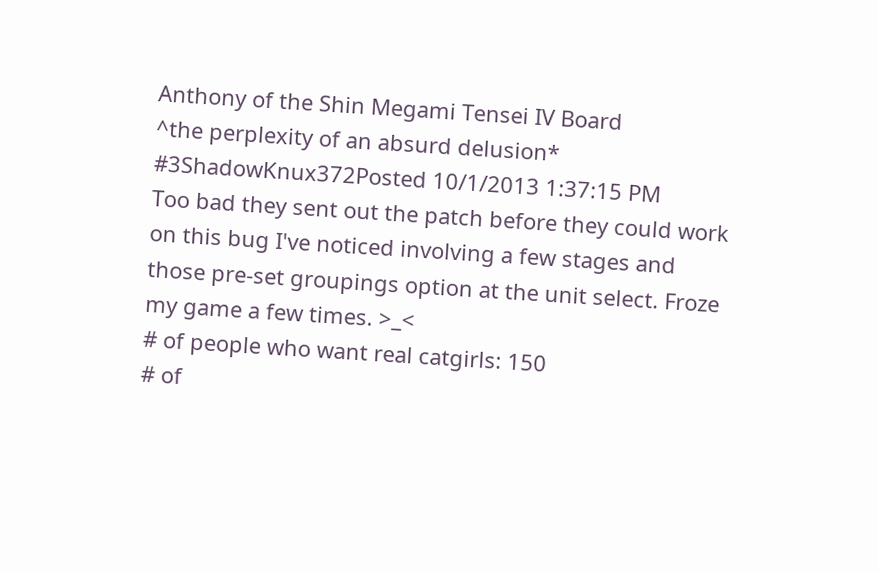Anthony of the Shin Megami Tensei IV Board
^the perplexity of an absurd delusion*
#3ShadowKnux372Posted 10/1/2013 1:37:15 PM
Too bad they sent out the patch before they could work on this bug I've noticed involving a few stages and those pre-set groupings option at the unit select. Froze my game a few times. >_<
# of people who want real catgirls: 150
# of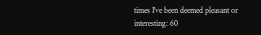times I've been deemed pleasant or interesting: 60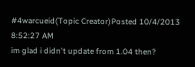#4warcueid(Topic Creator)Posted 10/4/2013 8:52:27 AM
im glad i didn't update from 1.04 then?